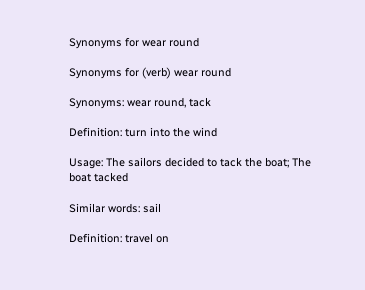Synonyms for wear round

Synonyms for (verb) wear round

Synonyms: wear round, tack

Definition: turn into the wind

Usage: The sailors decided to tack the boat; The boat tacked

Similar words: sail

Definition: travel on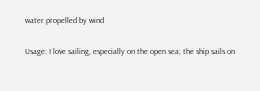water propelled by wind

Usage: I love sailing, especially on the open sea; the ship sails on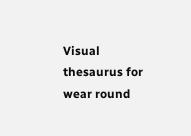Visual thesaurus for wear round